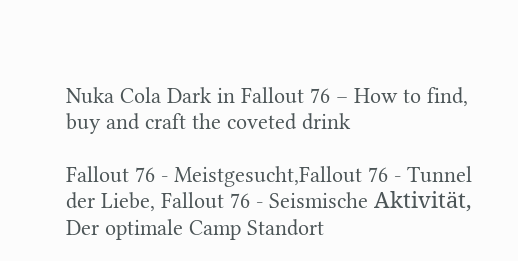Nuka Cola Dark in Fallout 76 – How to find, buy and craft the coveted drink

Fallout 76 - Meistgesucht,Fallout 76 - Tunnel der Liebe, Fallout 76 - Seismische Aktivität, Der optimale Camp Standort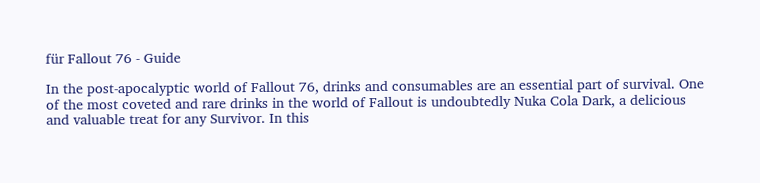für Fallout 76 - Guide

In the post-apocalyptic world of Fallout 76, drinks and consumables are an essential part of survival. One of the most coveted and rare drinks in the world of Fallout is undoubtedly Nuka Cola Dark, a delicious and valuable treat for any Survivor. In this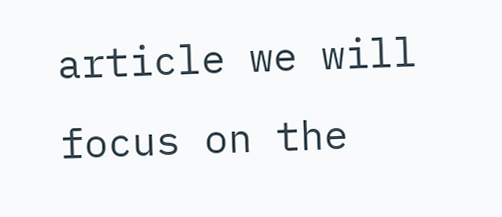article we will focus on the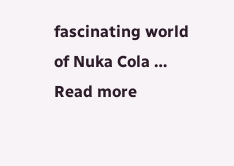fascinating world of Nuka Cola … Read more